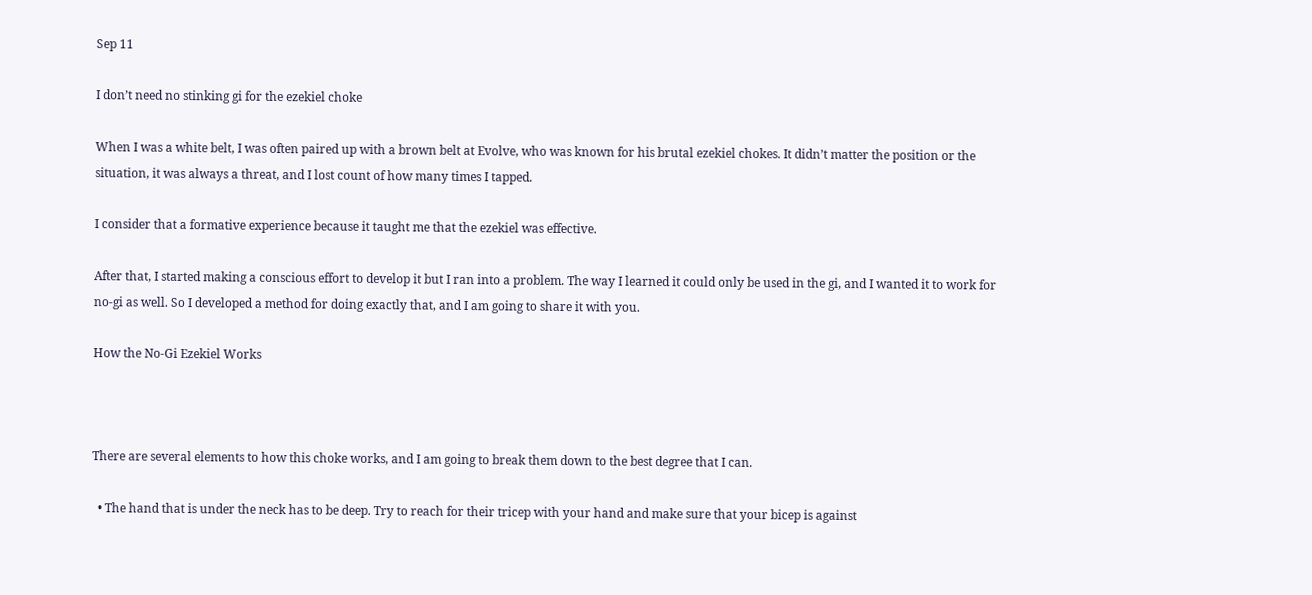Sep 11

I don’t need no stinking gi for the ezekiel choke

When I was a white belt, I was often paired up with a brown belt at Evolve, who was known for his brutal ezekiel chokes. It didn’t matter the position or the situation, it was always a threat, and I lost count of how many times I tapped.

I consider that a formative experience because it taught me that the ezekiel was effective.

After that, I started making a conscious effort to develop it but I ran into a problem. The way I learned it could only be used in the gi, and I wanted it to work for no-gi as well. So I developed a method for doing exactly that, and I am going to share it with you.

How the No-Gi Ezekiel Works



There are several elements to how this choke works, and I am going to break them down to the best degree that I can.

  • The hand that is under the neck has to be deep. Try to reach for their tricep with your hand and make sure that your bicep is against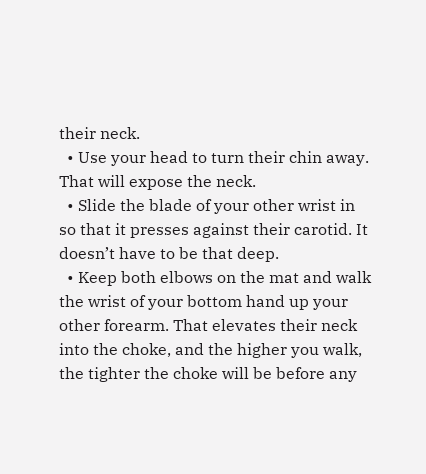their neck.
  • Use your head to turn their chin away. That will expose the neck.
  • Slide the blade of your other wrist in so that it presses against their carotid. It doesn’t have to be that deep.
  • Keep both elbows on the mat and walk the wrist of your bottom hand up your other forearm. That elevates their neck into the choke, and the higher you walk, the tighter the choke will be before any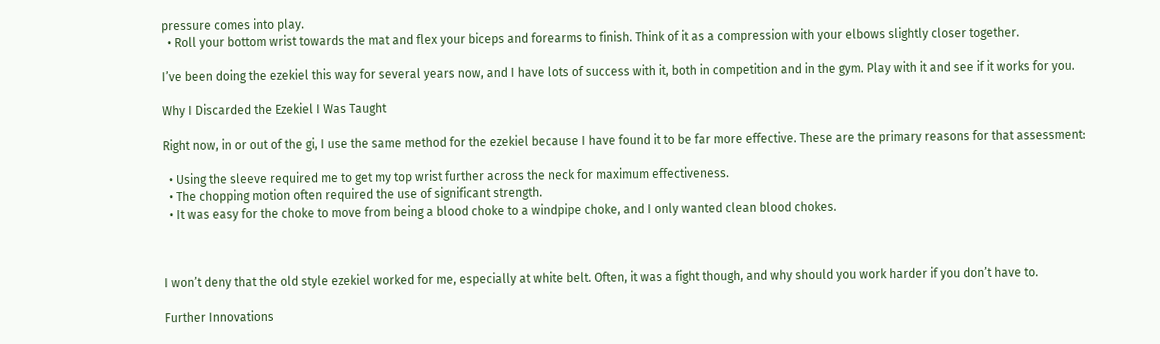pressure comes into play.
  • Roll your bottom wrist towards the mat and flex your biceps and forearms to finish. Think of it as a compression with your elbows slightly closer together.

I’ve been doing the ezekiel this way for several years now, and I have lots of success with it, both in competition and in the gym. Play with it and see if it works for you.

Why I Discarded the Ezekiel I Was Taught

Right now, in or out of the gi, I use the same method for the ezekiel because I have found it to be far more effective. These are the primary reasons for that assessment:

  • Using the sleeve required me to get my top wrist further across the neck for maximum effectiveness.
  • The chopping motion often required the use of significant strength.
  • It was easy for the choke to move from being a blood choke to a windpipe choke, and I only wanted clean blood chokes.



I won’t deny that the old style ezekiel worked for me, especially at white belt. Often, it was a fight though, and why should you work harder if you don’t have to.

Further Innovations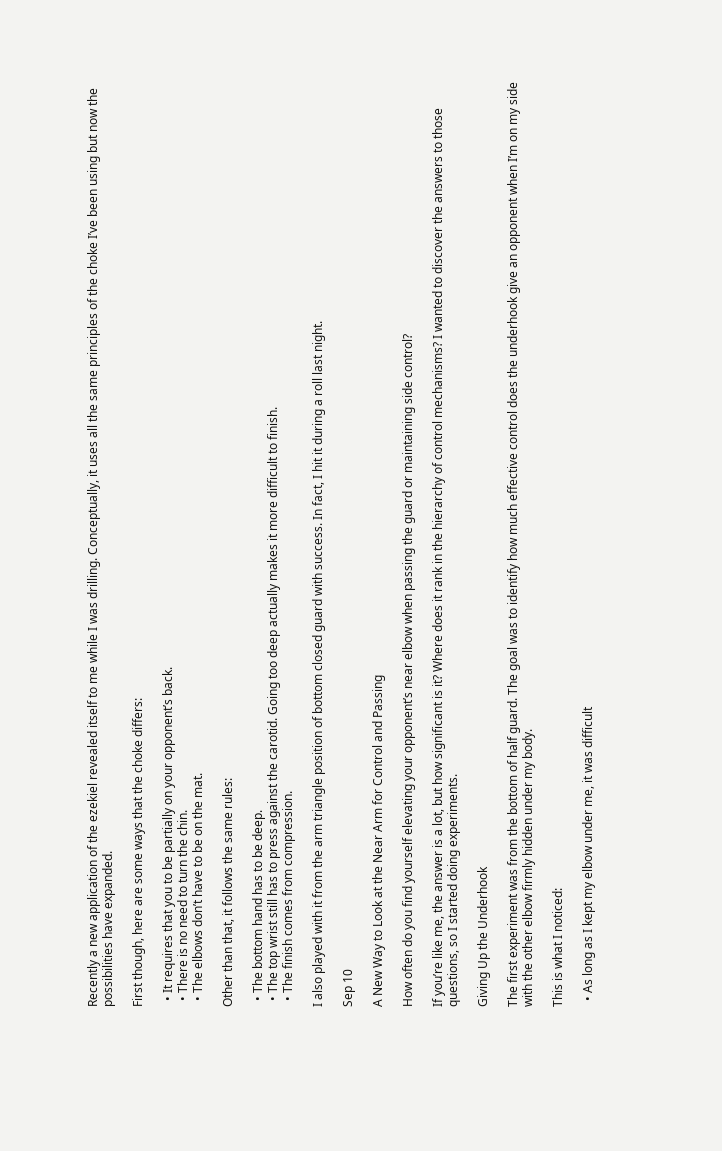Recently a new application of the ezekiel revealed itself to me while I was drilling. Conceptually, it uses all the same principles of the choke I’ve been using but now the possibilities have expanded.

First though, here are some ways that the choke differs:

  • It requires that you to be partially on your opponent’s back.
  • There is no need to turn the chin.
  • The elbows don’t have to be on the mat.

Other than that, it follows the same rules:

  • The bottom hand has to be deep.
  • The top wrist still has to press against the carotid. Going too deep actually makes it more difficult to finish.
  • The finish comes from compression.

I also played with it from the arm triangle position of bottom closed guard with success. In fact, I hit it during a roll last night.

Sep 10

A New Way to Look at the Near Arm for Control and Passing

How often do you find yourself elevating your opponent’s near elbow when passing the guard or maintaining side control?

If you’re like me, the answer is a lot, but how significant is it? Where does it rank in the hierarchy of control mechanisms? I wanted to discover the answers to those questions, so I started doing experiments.

Giving Up the Underhook

The first experiment was from the bottom of half guard. The goal was to identify how much effective control does the underhook give an opponent when I’m on my side with the other elbow firmly hidden under my body.

This is what I noticed:

  • As long as I kept my elbow under me, it was difficult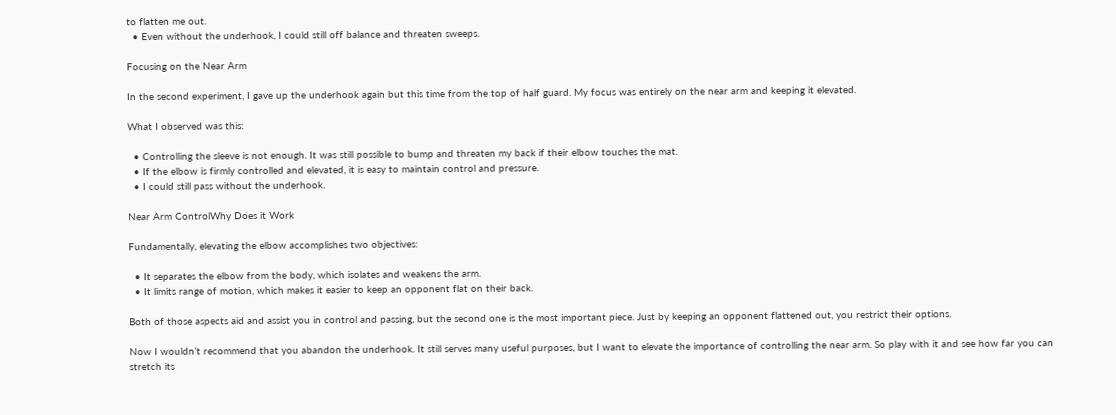to flatten me out.
  • Even without the underhook, I could still off balance and threaten sweeps.

Focusing on the Near Arm

In the second experiment, I gave up the underhook again but this time from the top of half guard. My focus was entirely on the near arm and keeping it elevated.

What I observed was this:

  • Controlling the sleeve is not enough. It was still possible to bump and threaten my back if their elbow touches the mat.
  • If the elbow is firmly controlled and elevated, it is easy to maintain control and pressure.
  • I could still pass without the underhook.

Near Arm ControlWhy Does it Work

Fundamentally, elevating the elbow accomplishes two objectives:

  • It separates the elbow from the body, which isolates and weakens the arm.
  • It limits range of motion, which makes it easier to keep an opponent flat on their back.

Both of those aspects aid and assist you in control and passing, but the second one is the most important piece. Just by keeping an opponent flattened out, you restrict their options.

Now I wouldn’t recommend that you abandon the underhook. It still serves many useful purposes, but I want to elevate the importance of controlling the near arm. So play with it and see how far you can stretch its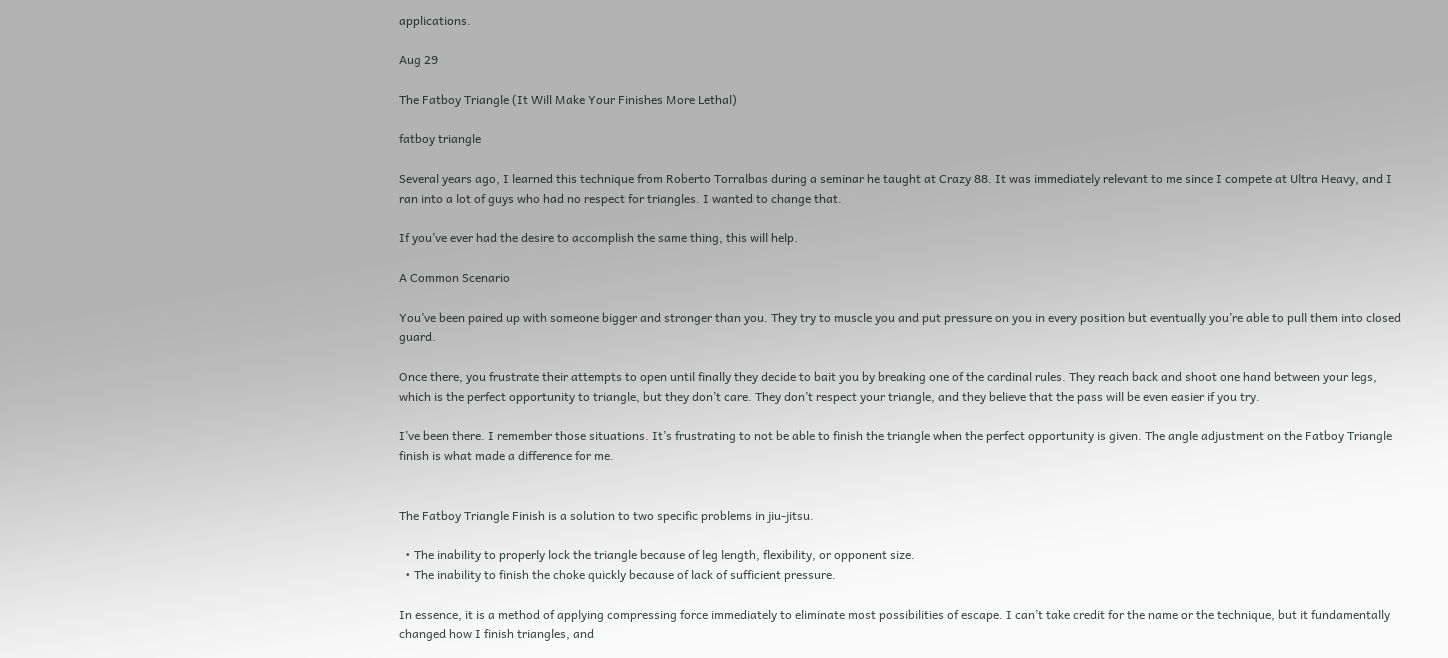applications.

Aug 29

The Fatboy Triangle (It Will Make Your Finishes More Lethal)

fatboy triangle

Several years ago, I learned this technique from Roberto Torralbas during a seminar he taught at Crazy 88. It was immediately relevant to me since I compete at Ultra Heavy, and I ran into a lot of guys who had no respect for triangles. I wanted to change that.

If you’ve ever had the desire to accomplish the same thing, this will help.

A Common Scenario

You’ve been paired up with someone bigger and stronger than you. They try to muscle you and put pressure on you in every position but eventually you’re able to pull them into closed guard.

Once there, you frustrate their attempts to open until finally they decide to bait you by breaking one of the cardinal rules. They reach back and shoot one hand between your legs, which is the perfect opportunity to triangle, but they don’t care. They don’t respect your triangle, and they believe that the pass will be even easier if you try.

I’ve been there. I remember those situations. It’s frustrating to not be able to finish the triangle when the perfect opportunity is given. The angle adjustment on the Fatboy Triangle finish is what made a difference for me.


The Fatboy Triangle Finish is a solution to two specific problems in jiu-jitsu.

  • The inability to properly lock the triangle because of leg length, flexibility, or opponent size.
  • The inability to finish the choke quickly because of lack of sufficient pressure.

In essence, it is a method of applying compressing force immediately to eliminate most possibilities of escape. I can’t take credit for the name or the technique, but it fundamentally changed how I finish triangles, and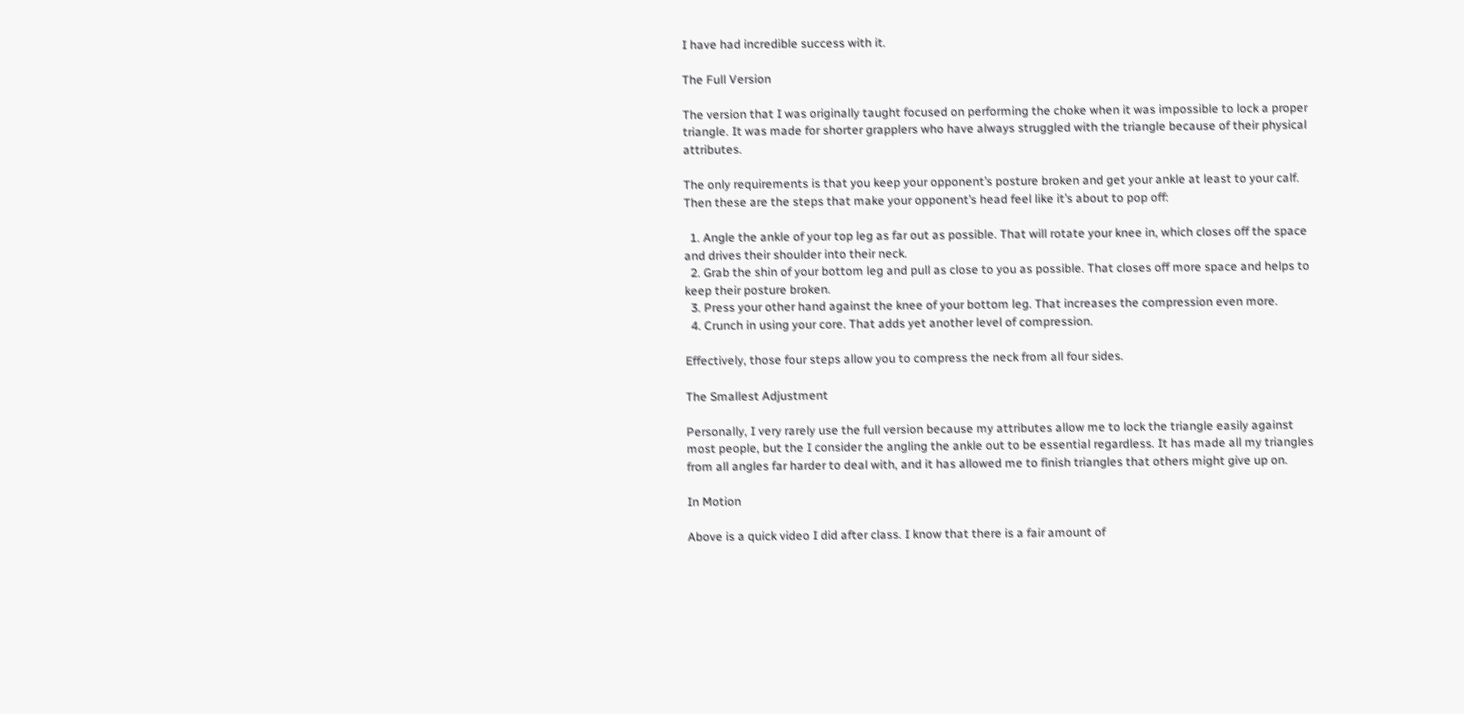I have had incredible success with it.

The Full Version

The version that I was originally taught focused on performing the choke when it was impossible to lock a proper triangle. It was made for shorter grapplers who have always struggled with the triangle because of their physical attributes.

The only requirements is that you keep your opponent’s posture broken and get your ankle at least to your calf. Then these are the steps that make your opponent’s head feel like it’s about to pop off:

  1. Angle the ankle of your top leg as far out as possible. That will rotate your knee in, which closes off the space and drives their shoulder into their neck.
  2. Grab the shin of your bottom leg and pull as close to you as possible. That closes off more space and helps to keep their posture broken.
  3. Press your other hand against the knee of your bottom leg. That increases the compression even more.
  4. Crunch in using your core. That adds yet another level of compression.

Effectively, those four steps allow you to compress the neck from all four sides.

The Smallest Adjustment

Personally, I very rarely use the full version because my attributes allow me to lock the triangle easily against most people, but the I consider the angling the ankle out to be essential regardless. It has made all my triangles from all angles far harder to deal with, and it has allowed me to finish triangles that others might give up on.

In Motion

Above is a quick video I did after class. I know that there is a fair amount of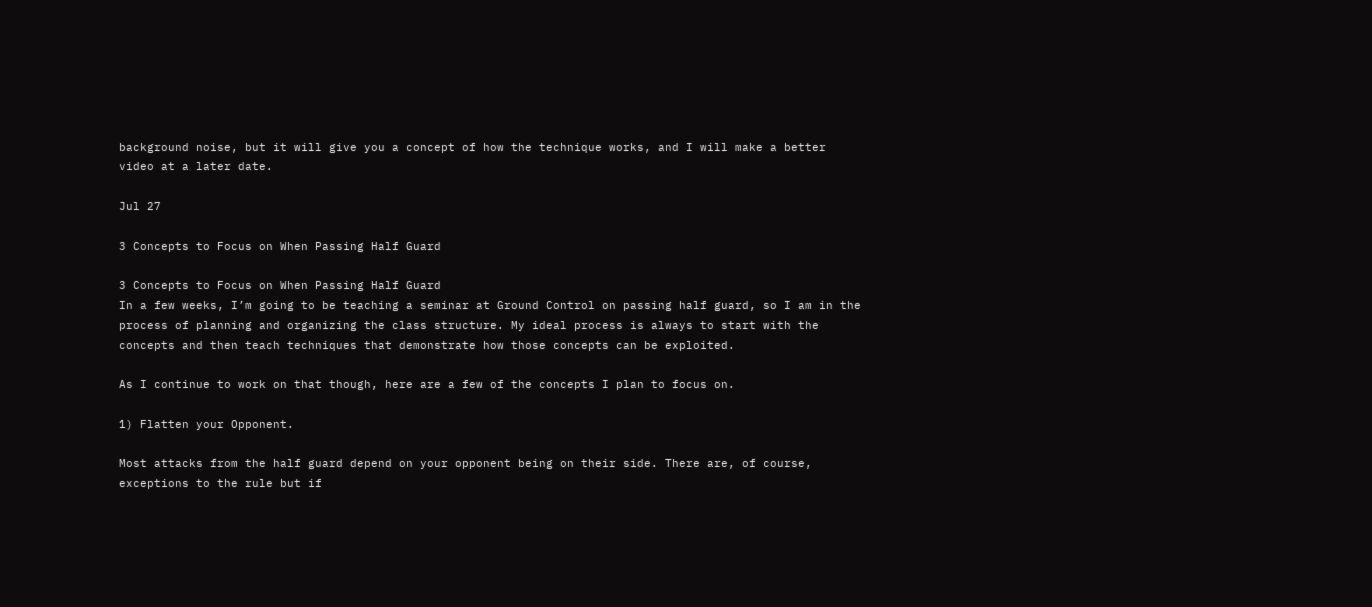background noise, but it will give you a concept of how the technique works, and I will make a better video at a later date.

Jul 27

3 Concepts to Focus on When Passing Half Guard

3 Concepts to Focus on When Passing Half Guard
In a few weeks, I’m going to be teaching a seminar at Ground Control on passing half guard, so I am in the process of planning and organizing the class structure. My ideal process is always to start with the concepts and then teach techniques that demonstrate how those concepts can be exploited.

As I continue to work on that though, here are a few of the concepts I plan to focus on.

1) Flatten your Opponent.

Most attacks from the half guard depend on your opponent being on their side. There are, of course, exceptions to the rule but if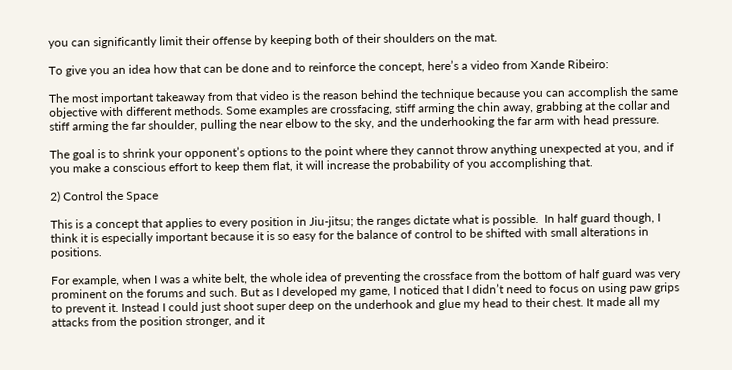you can significantly limit their offense by keeping both of their shoulders on the mat.

To give you an idea how that can be done and to reinforce the concept, here’s a video from Xande Ribeiro:

The most important takeaway from that video is the reason behind the technique because you can accomplish the same objective with different methods. Some examples are crossfacing, stiff arming the chin away, grabbing at the collar and stiff arming the far shoulder, pulling the near elbow to the sky, and the underhooking the far arm with head pressure.

The goal is to shrink your opponent’s options to the point where they cannot throw anything unexpected at you, and if you make a conscious effort to keep them flat, it will increase the probability of you accomplishing that.

2) Control the Space

This is a concept that applies to every position in Jiu-jitsu; the ranges dictate what is possible.  In half guard though, I think it is especially important because it is so easy for the balance of control to be shifted with small alterations in positions.

For example, when I was a white belt, the whole idea of preventing the crossface from the bottom of half guard was very prominent on the forums and such. But as I developed my game, I noticed that I didn’t need to focus on using paw grips to prevent it. Instead I could just shoot super deep on the underhook and glue my head to their chest. It made all my attacks from the position stronger, and it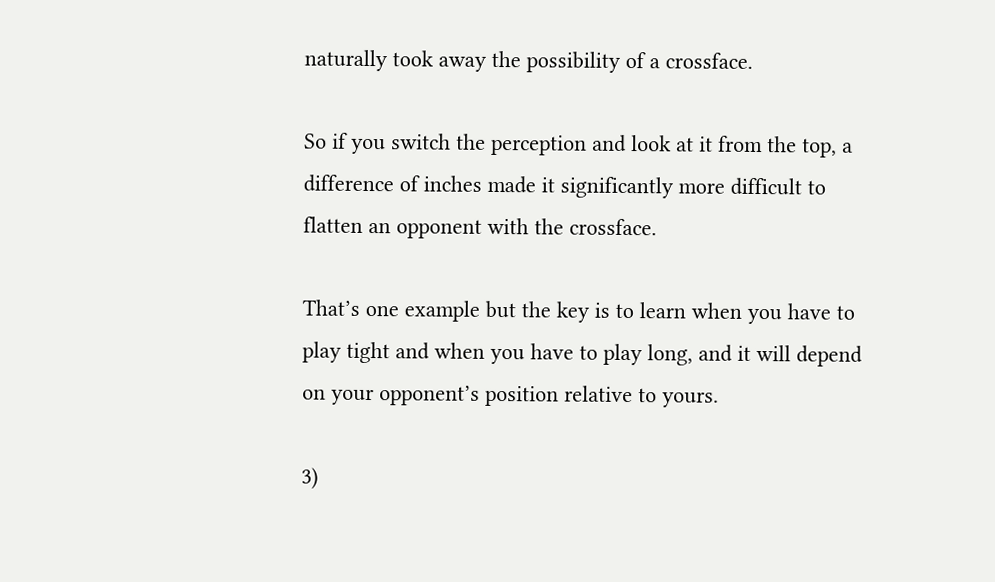naturally took away the possibility of a crossface.

So if you switch the perception and look at it from the top, a difference of inches made it significantly more difficult to flatten an opponent with the crossface.

That’s one example but the key is to learn when you have to play tight and when you have to play long, and it will depend on your opponent’s position relative to yours.

3)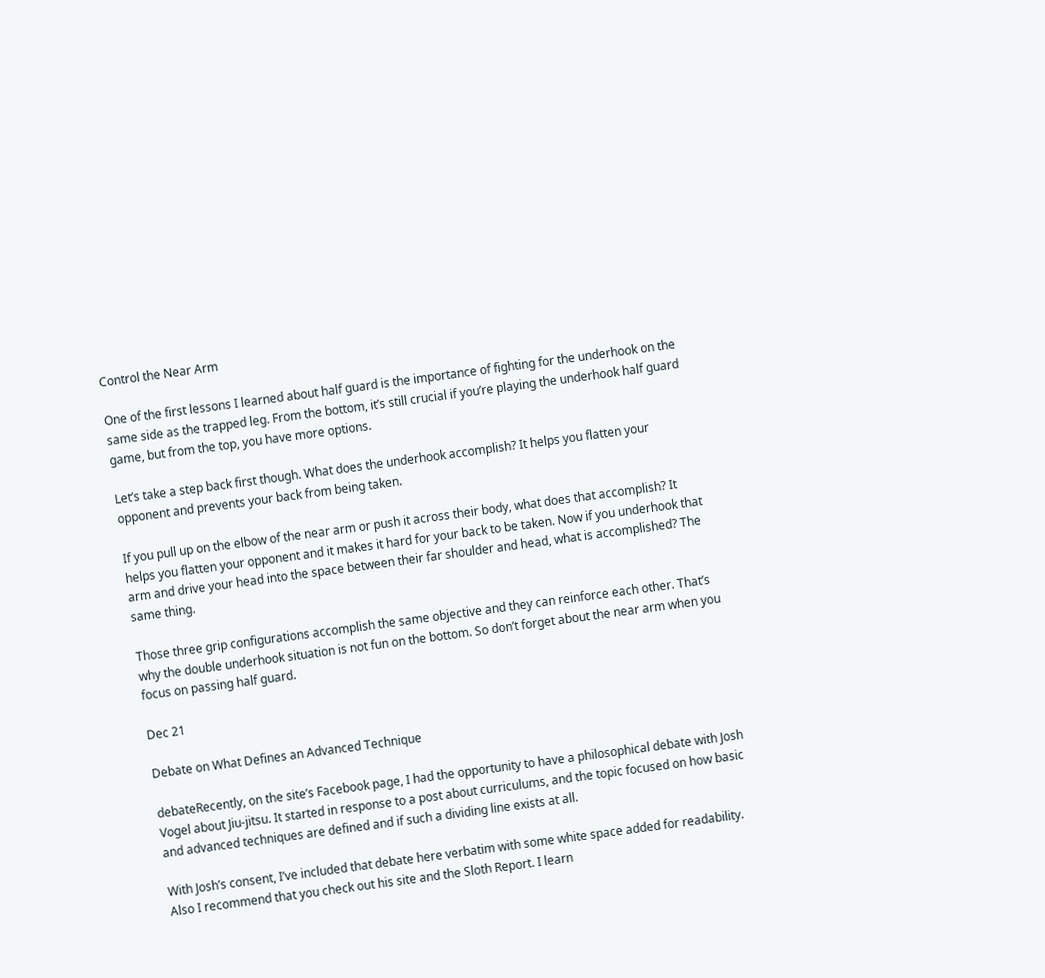Control the Near Arm

One of the first lessons I learned about half guard is the importance of fighting for the underhook on the same side as the trapped leg. From the bottom, it’s still crucial if you’re playing the underhook half guard game, but from the top, you have more options.

Let’s take a step back first though. What does the underhook accomplish? It helps you flatten your opponent and prevents your back from being taken.

If you pull up on the elbow of the near arm or push it across their body, what does that accomplish? It helps you flatten your opponent and it makes it hard for your back to be taken. Now if you underhook that arm and drive your head into the space between their far shoulder and head, what is accomplished? The same thing.

Those three grip configurations accomplish the same objective and they can reinforce each other. That’s why the double underhook situation is not fun on the bottom. So don’t forget about the near arm when you focus on passing half guard.

Dec 21

Debate on What Defines an Advanced Technique

debateRecently, on the site’s Facebook page, I had the opportunity to have a philosophical debate with Josh Vogel about Jiu-jitsu. It started in response to a post about curriculums, and the topic focused on how basic and advanced techniques are defined and if such a dividing line exists at all.

With Josh’s consent, I’ve included that debate here verbatim with some white space added for readability. Also I recommend that you check out his site and the Sloth Report. I learn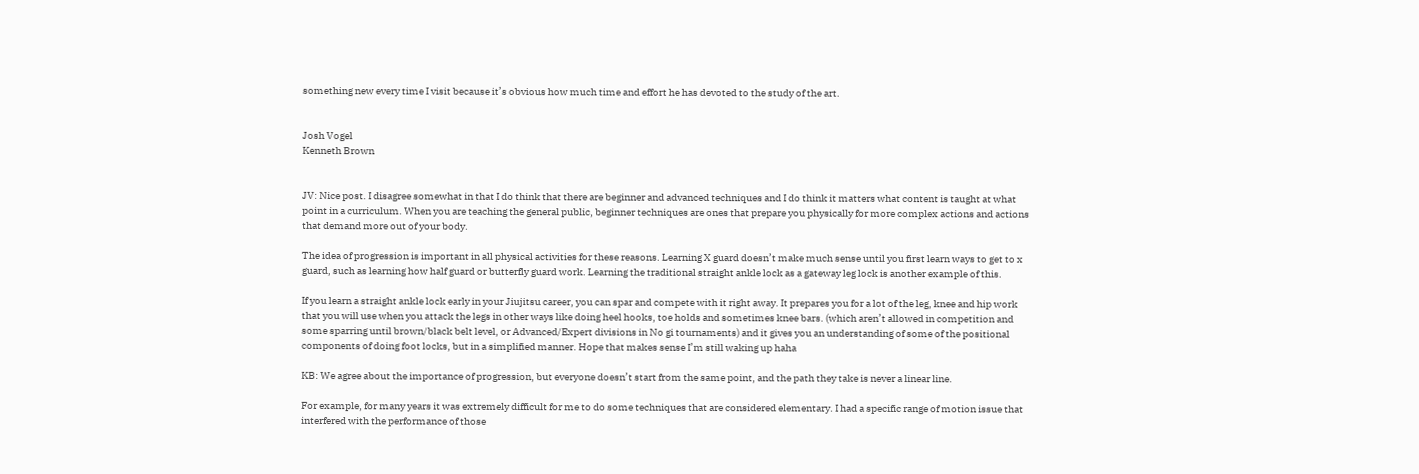something new every time I visit because it’s obvious how much time and effort he has devoted to the study of the art.


Josh Vogel
Kenneth Brown


JV: Nice post. I disagree somewhat in that I do think that there are beginner and advanced techniques and I do think it matters what content is taught at what point in a curriculum. When you are teaching the general public, beginner techniques are ones that prepare you physically for more complex actions and actions that demand more out of your body.

The idea of progression is important in all physical activities for these reasons. Learning X guard doesn’t make much sense until you first learn ways to get to x guard, such as learning how half guard or butterfly guard work. Learning the traditional straight ankle lock as a gateway leg lock is another example of this.

If you learn a straight ankle lock early in your Jiujitsu career, you can spar and compete with it right away. It prepares you for a lot of the leg, knee and hip work that you will use when you attack the legs in other ways like doing heel hooks, toe holds and sometimes knee bars. (which aren’t allowed in competition and some sparring until brown/black belt level, or Advanced/Expert divisions in No gi tournaments) and it gives you an understanding of some of the positional components of doing foot locks, but in a simplified manner. Hope that makes sense I’m still waking up haha

KB: We agree about the importance of progression, but everyone doesn’t start from the same point, and the path they take is never a linear line.

For example, for many years it was extremely difficult for me to do some techniques that are considered elementary. I had a specific range of motion issue that interfered with the performance of those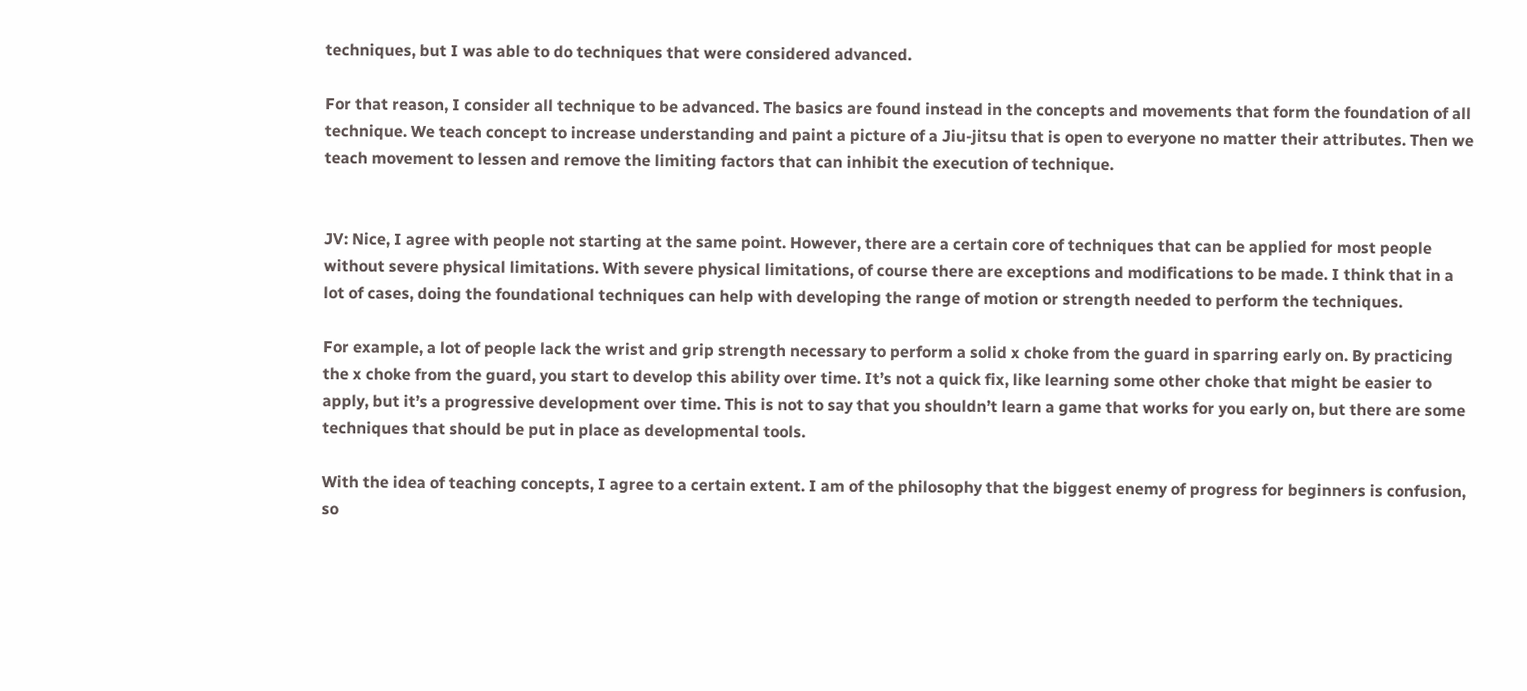techniques, but I was able to do techniques that were considered advanced.

For that reason, I consider all technique to be advanced. The basics are found instead in the concepts and movements that form the foundation of all technique. We teach concept to increase understanding and paint a picture of a Jiu-jitsu that is open to everyone no matter their attributes. Then we teach movement to lessen and remove the limiting factors that can inhibit the execution of technique.


JV: Nice, I agree with people not starting at the same point. However, there are a certain core of techniques that can be applied for most people without severe physical limitations. With severe physical limitations, of course there are exceptions and modifications to be made. I think that in a lot of cases, doing the foundational techniques can help with developing the range of motion or strength needed to perform the techniques.

For example, a lot of people lack the wrist and grip strength necessary to perform a solid x choke from the guard in sparring early on. By practicing the x choke from the guard, you start to develop this ability over time. It’s not a quick fix, like learning some other choke that might be easier to apply, but it’s a progressive development over time. This is not to say that you shouldn’t learn a game that works for you early on, but there are some techniques that should be put in place as developmental tools.

With the idea of teaching concepts, I agree to a certain extent. I am of the philosophy that the biggest enemy of progress for beginners is confusion, so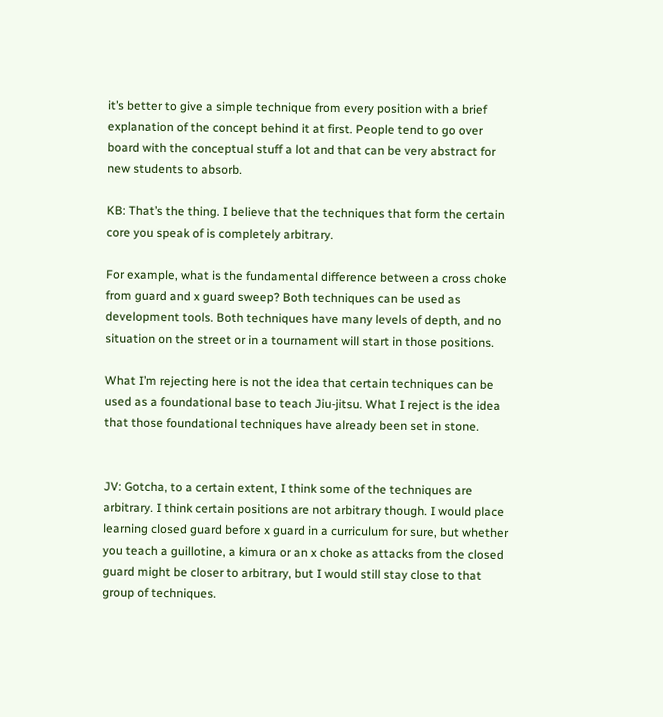it’s better to give a simple technique from every position with a brief explanation of the concept behind it at first. People tend to go over board with the conceptual stuff a lot and that can be very abstract for new students to absorb.

KB: That’s the thing. I believe that the techniques that form the certain core you speak of is completely arbitrary.

For example, what is the fundamental difference between a cross choke from guard and x guard sweep? Both techniques can be used as development tools. Both techniques have many levels of depth, and no situation on the street or in a tournament will start in those positions.

What I’m rejecting here is not the idea that certain techniques can be used as a foundational base to teach Jiu-jitsu. What I reject is the idea that those foundational techniques have already been set in stone.


JV: Gotcha, to a certain extent, I think some of the techniques are arbitrary. I think certain positions are not arbitrary though. I would place learning closed guard before x guard in a curriculum for sure, but whether you teach a guillotine, a kimura or an x choke as attacks from the closed guard might be closer to arbitrary, but I would still stay close to that group of techniques.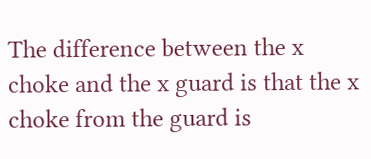The difference between the x choke and the x guard is that the x choke from the guard is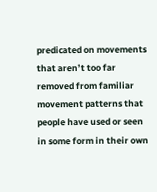predicated on movements that aren’t too far removed from familiar movement patterns that people have used or seen in some form in their own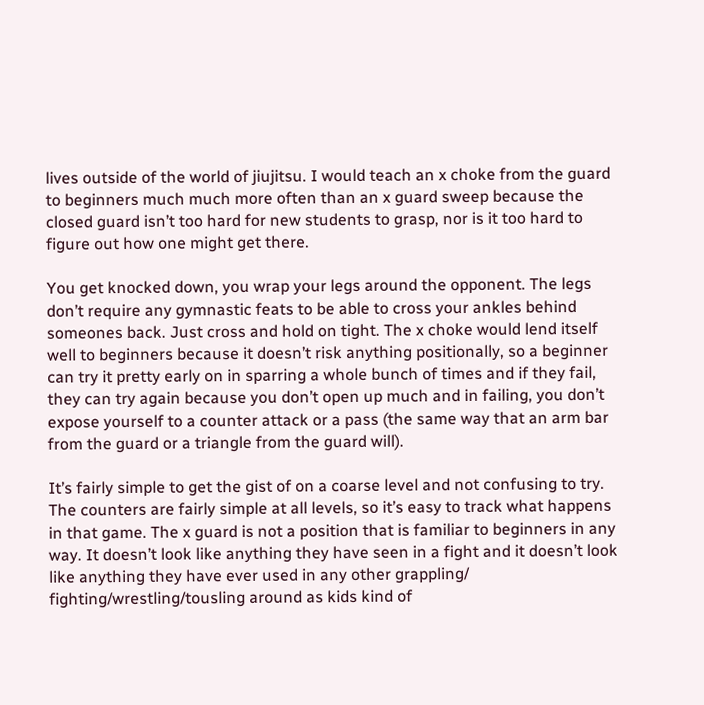lives outside of the world of jiujitsu. I would teach an x choke from the guard to beginners much much more often than an x guard sweep because the closed guard isn’t too hard for new students to grasp, nor is it too hard to figure out how one might get there.

You get knocked down, you wrap your legs around the opponent. The legs don’t require any gymnastic feats to be able to cross your ankles behind someones back. Just cross and hold on tight. The x choke would lend itself well to beginners because it doesn’t risk anything positionally, so a beginner can try it pretty early on in sparring a whole bunch of times and if they fail, they can try again because you don’t open up much and in failing, you don’t expose yourself to a counter attack or a pass (the same way that an arm bar from the guard or a triangle from the guard will).

It’s fairly simple to get the gist of on a coarse level and not confusing to try. The counters are fairly simple at all levels, so it’s easy to track what happens in that game. The x guard is not a position that is familiar to beginners in any way. It doesn’t look like anything they have seen in a fight and it doesn’t look like anything they have ever used in any other grappling/ fighting/wrestling/tousling around as kids kind of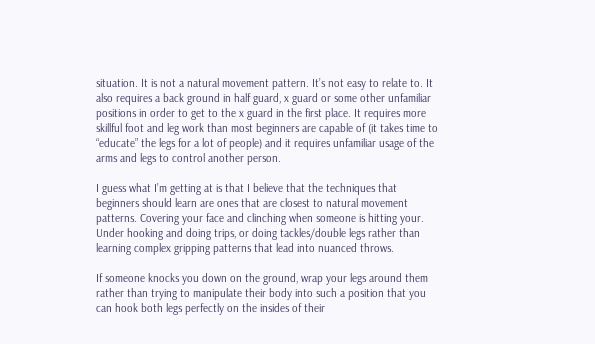situation. It is not a natural movement pattern. It’s not easy to relate to. It also requires a back ground in half guard, x guard or some other unfamiliar positions in order to get to the x guard in the first place. It requires more skillful foot and leg work than most beginners are capable of (it takes time to “educate” the legs for a lot of people) and it requires unfamiliar usage of the arms and legs to control another person.

I guess what I’m getting at is that I believe that the techniques that beginners should learn are ones that are closest to natural movement patterns. Covering your face and clinching when someone is hitting your. Under hooking and doing trips, or doing tackles/double legs rather than learning complex gripping patterns that lead into nuanced throws.

If someone knocks you down on the ground, wrap your legs around them rather than trying to manipulate their body into such a position that you can hook both legs perfectly on the insides of their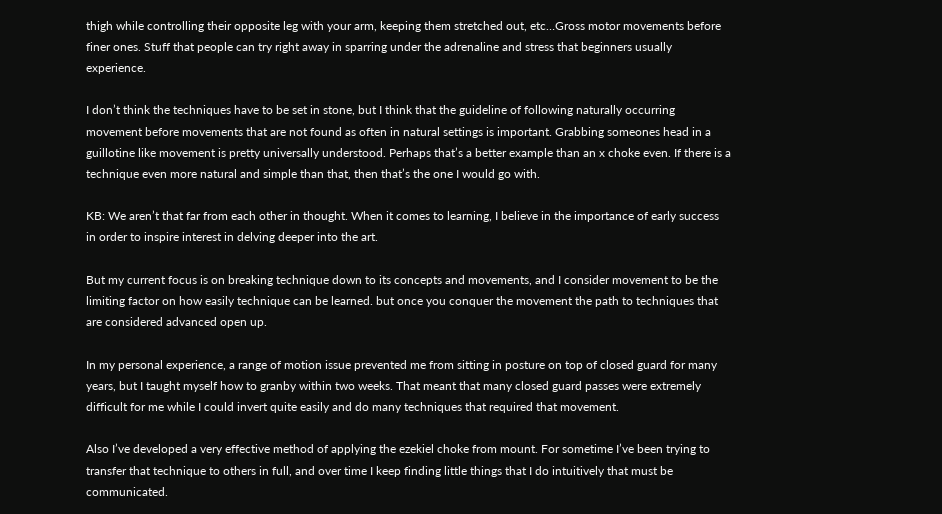thigh while controlling their opposite leg with your arm, keeping them stretched out, etc…Gross motor movements before finer ones. Stuff that people can try right away in sparring under the adrenaline and stress that beginners usually experience.

I don’t think the techniques have to be set in stone, but I think that the guideline of following naturally occurring movement before movements that are not found as often in natural settings is important. Grabbing someones head in a guillotine like movement is pretty universally understood. Perhaps that’s a better example than an x choke even. If there is a technique even more natural and simple than that, then that’s the one I would go with.

KB: We aren’t that far from each other in thought. When it comes to learning, I believe in the importance of early success in order to inspire interest in delving deeper into the art.

But my current focus is on breaking technique down to its concepts and movements, and I consider movement to be the limiting factor on how easily technique can be learned. but once you conquer the movement the path to techniques that are considered advanced open up.

In my personal experience, a range of motion issue prevented me from sitting in posture on top of closed guard for many years, but I taught myself how to granby within two weeks. That meant that many closed guard passes were extremely difficult for me while I could invert quite easily and do many techniques that required that movement.

Also I’ve developed a very effective method of applying the ezekiel choke from mount. For sometime I’ve been trying to transfer that technique to others in full, and over time I keep finding little things that I do intuitively that must be communicated.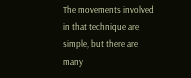The movements involved in that technique are simple, but there are many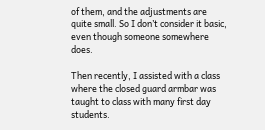of them, and the adjustments are quite small. So I don’t consider it basic, even though someone somewhere does.

Then recently, I assisted with a class where the closed guard armbar was taught to class with many first day students.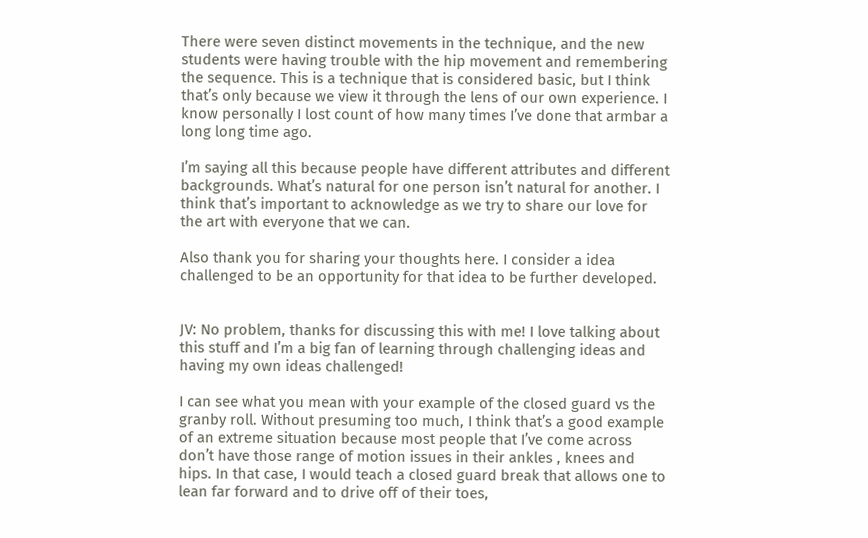There were seven distinct movements in the technique, and the new students were having trouble with the hip movement and remembering the sequence. This is a technique that is considered basic, but I think that’s only because we view it through the lens of our own experience. I know personally I lost count of how many times I’ve done that armbar a long long time ago.

I’m saying all this because people have different attributes and different backgrounds. What’s natural for one person isn’t natural for another. I think that’s important to acknowledge as we try to share our love for the art with everyone that we can.

Also thank you for sharing your thoughts here. I consider a idea challenged to be an opportunity for that idea to be further developed.


JV: No problem, thanks for discussing this with me! I love talking about this stuff and I’m a big fan of learning through challenging ideas and having my own ideas challenged!

I can see what you mean with your example of the closed guard vs the granby roll. Without presuming too much, I think that’s a good example of an extreme situation because most people that I’ve come across don’t have those range of motion issues in their ankles , knees and hips. In that case, I would teach a closed guard break that allows one to lean far forward and to drive off of their toes,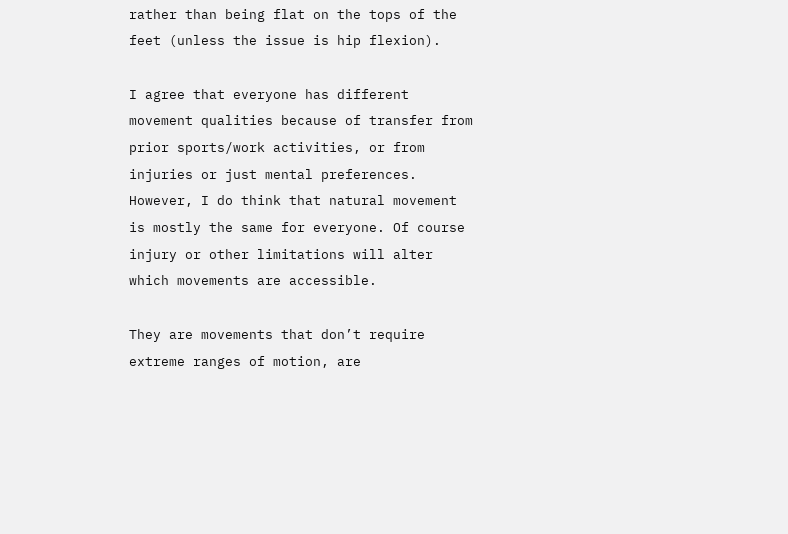rather than being flat on the tops of the feet (unless the issue is hip flexion).

I agree that everyone has different movement qualities because of transfer from prior sports/work activities, or from injuries or just mental preferences. However, I do think that natural movement is mostly the same for everyone. Of course injury or other limitations will alter which movements are accessible.

They are movements that don’t require extreme ranges of motion, are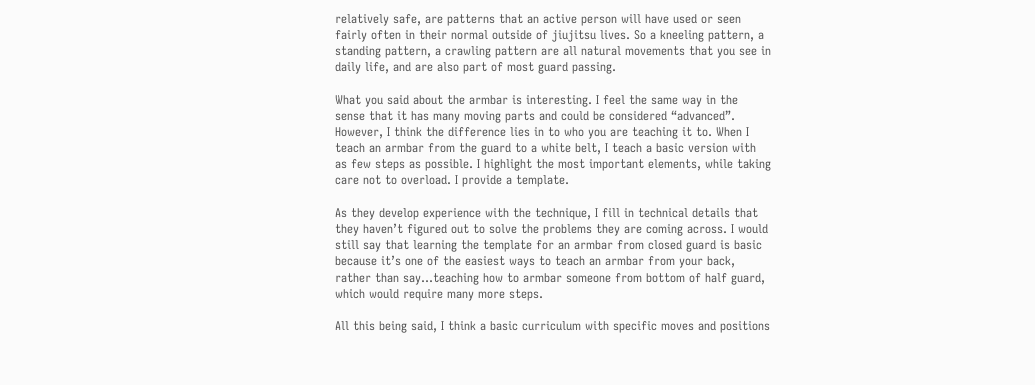relatively safe, are patterns that an active person will have used or seen fairly often in their normal outside of jiujitsu lives. So a kneeling pattern, a standing pattern, a crawling pattern are all natural movements that you see in daily life, and are also part of most guard passing.

What you said about the armbar is interesting. I feel the same way in the sense that it has many moving parts and could be considered “advanced”. However, I think the difference lies in to who you are teaching it to. When I teach an armbar from the guard to a white belt, I teach a basic version with as few steps as possible. I highlight the most important elements, while taking care not to overload. I provide a template.

As they develop experience with the technique, I fill in technical details that they haven’t figured out to solve the problems they are coming across. I would still say that learning the template for an armbar from closed guard is basic because it’s one of the easiest ways to teach an armbar from your back, rather than say…teaching how to armbar someone from bottom of half guard, which would require many more steps.

All this being said, I think a basic curriculum with specific moves and positions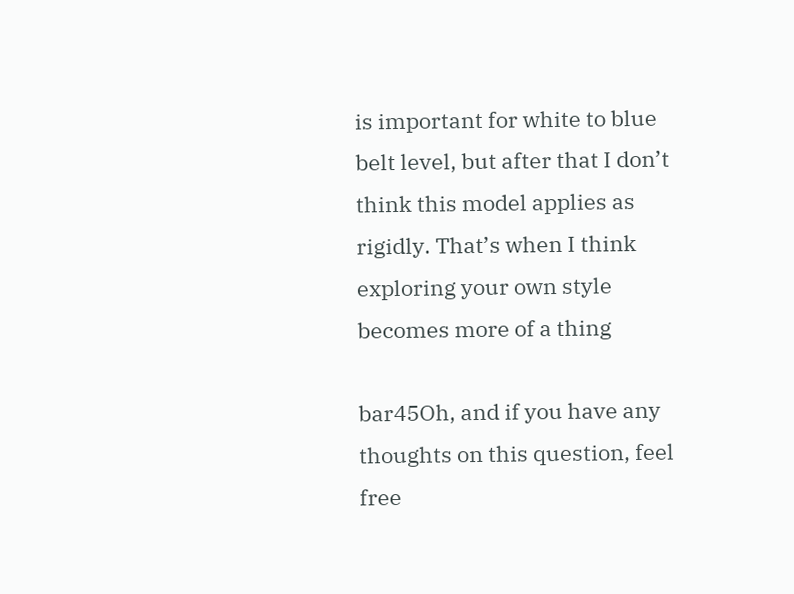is important for white to blue belt level, but after that I don’t think this model applies as rigidly. That’s when I think exploring your own style becomes more of a thing

bar45Oh, and if you have any thoughts on this question, feel free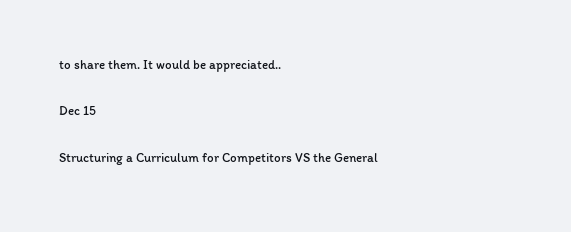to share them. It would be appreciated..

Dec 15

Structuring a Curriculum for Competitors VS the General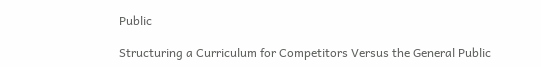Public

Structuring a Curriculum for Competitors Versus the General Public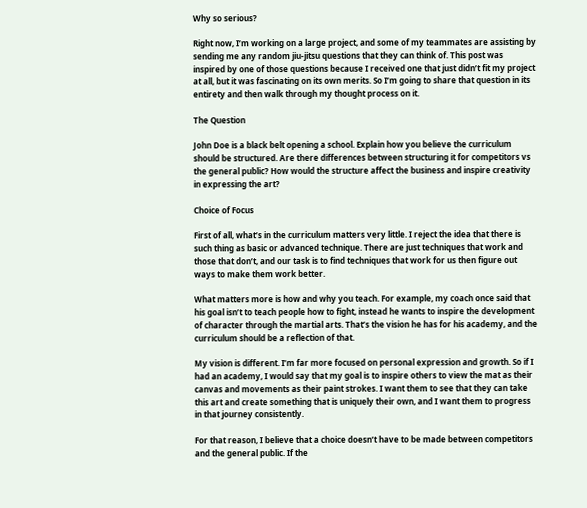Why so serious?

Right now, I’m working on a large project, and some of my teammates are assisting by sending me any random jiu-jitsu questions that they can think of. This post was inspired by one of those questions because I received one that just didn’t fit my project at all, but it was fascinating on its own merits. So I’m going to share that question in its entirety and then walk through my thought process on it.

The Question

John Doe is a black belt opening a school. Explain how you believe the curriculum should be structured. Are there differences between structuring it for competitors vs the general public? How would the structure affect the business and inspire creativity in expressing the art?

Choice of Focus

First of all, what’s in the curriculum matters very little. I reject the idea that there is such thing as basic or advanced technique. There are just techniques that work and those that don’t, and our task is to find techniques that work for us then figure out ways to make them work better.

What matters more is how and why you teach. For example, my coach once said that his goal isn’t to teach people how to fight, instead he wants to inspire the development of character through the martial arts. That’s the vision he has for his academy, and the curriculum should be a reflection of that.

My vision is different. I’m far more focused on personal expression and growth. So if I had an academy, I would say that my goal is to inspire others to view the mat as their canvas and movements as their paint strokes. I want them to see that they can take this art and create something that is uniquely their own, and I want them to progress in that journey consistently.

For that reason, I believe that a choice doesn’t have to be made between competitors and the general public. If the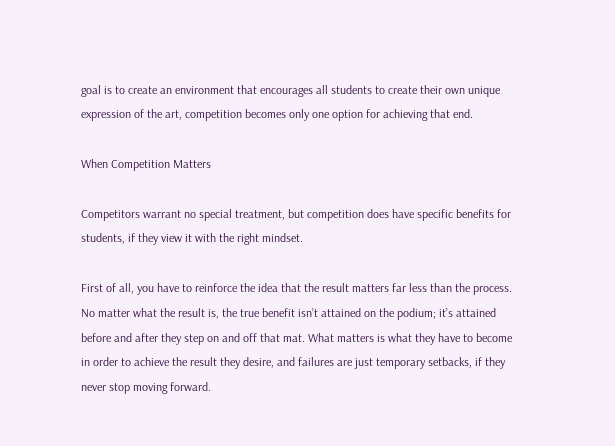goal is to create an environment that encourages all students to create their own unique expression of the art, competition becomes only one option for achieving that end.

When Competition Matters

Competitors warrant no special treatment, but competition does have specific benefits for students, if they view it with the right mindset.

First of all, you have to reinforce the idea that the result matters far less than the process. No matter what the result is, the true benefit isn’t attained on the podium; it’s attained before and after they step on and off that mat. What matters is what they have to become in order to achieve the result they desire, and failures are just temporary setbacks, if they never stop moving forward.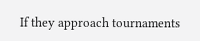If they approach tournaments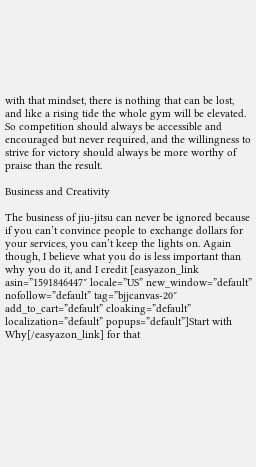with that mindset, there is nothing that can be lost, and like a rising tide the whole gym will be elevated. So competition should always be accessible and encouraged but never required, and the willingness to strive for victory should always be more worthy of praise than the result.

Business and Creativity

The business of jiu-jitsu can never be ignored because if you can’t convince people to exchange dollars for your services, you can’t keep the lights on. Again though, I believe what you do is less important than why you do it, and I credit [easyazon_link asin=”1591846447″ locale=”US” new_window=”default” nofollow=”default” tag=”bjjcanvas-20″ add_to_cart=”default” cloaking=”default” localization=”default” popups=”default”]Start with Why[/easyazon_link] for that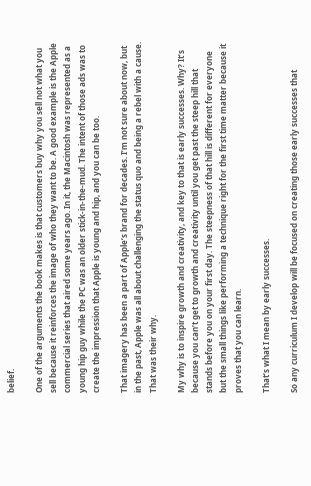belief.

One of the arguments the book makes is that customers buy why you sell not what you sell because it reinforces the image of who they want to be. A good example is the Apple commercial series that aired some years ago. In it, the Macintosh was represented as a young hip guy while the PC was an older stick-in-the-mud. The intent of those ads was to create the impression that Apple is young and hip, and you can be too.

That imagery has been a part of Apple’s brand for decades. I’m not sure about now, but in the past, Apple was all about challenging the status quo and being a rebel with a cause. That was their why.

My why is to inspire growth and creativity, and key to that is early successes. Why? It’s because you can’t get to growth and creativity until you get past the steep hill that stands before you on your first day. The steepness of that hill is different for everyone but the small things like performing a technique right for the first time matter because it proves that you can learn.

That’s what I mean by early successes.

So any curriculum I develop will be focused on creating those early successes that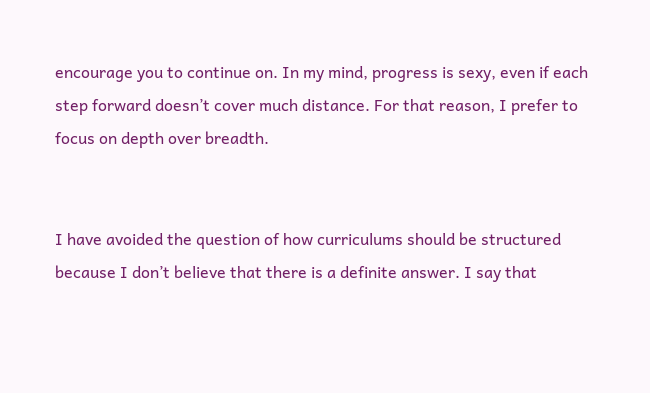encourage you to continue on. In my mind, progress is sexy, even if each step forward doesn’t cover much distance. For that reason, I prefer to focus on depth over breadth.


I have avoided the question of how curriculums should be structured because I don’t believe that there is a definite answer. I say that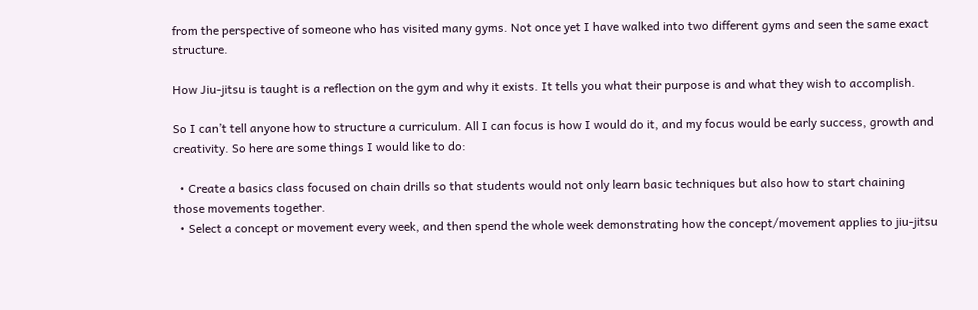from the perspective of someone who has visited many gyms. Not once yet I have walked into two different gyms and seen the same exact structure.

How Jiu-jitsu is taught is a reflection on the gym and why it exists. It tells you what their purpose is and what they wish to accomplish.

So I can’t tell anyone how to structure a curriculum. All I can focus is how I would do it, and my focus would be early success, growth and creativity. So here are some things I would like to do:

  • Create a basics class focused on chain drills so that students would not only learn basic techniques but also how to start chaining those movements together.
  • Select a concept or movement every week, and then spend the whole week demonstrating how the concept/movement applies to jiu-jitsu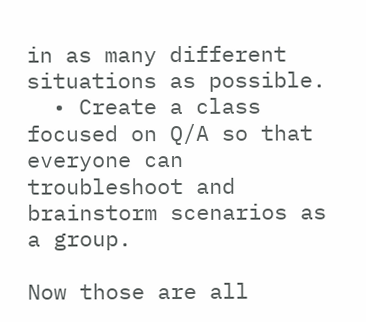in as many different situations as possible.
  • Create a class focused on Q/A so that everyone can troubleshoot and brainstorm scenarios as a group.

Now those are all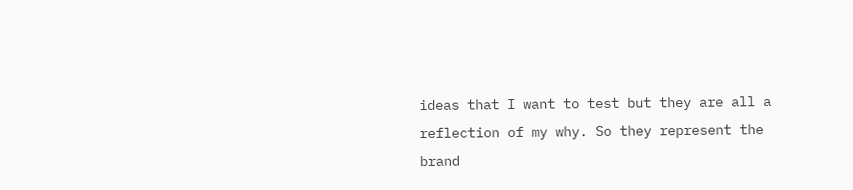ideas that I want to test but they are all a reflection of my why. So they represent the brand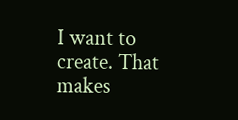I want to create. That makes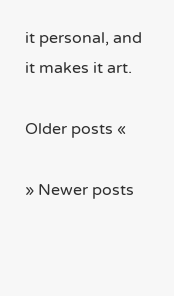it personal, and it makes it art.

Older posts «

» Newer posts